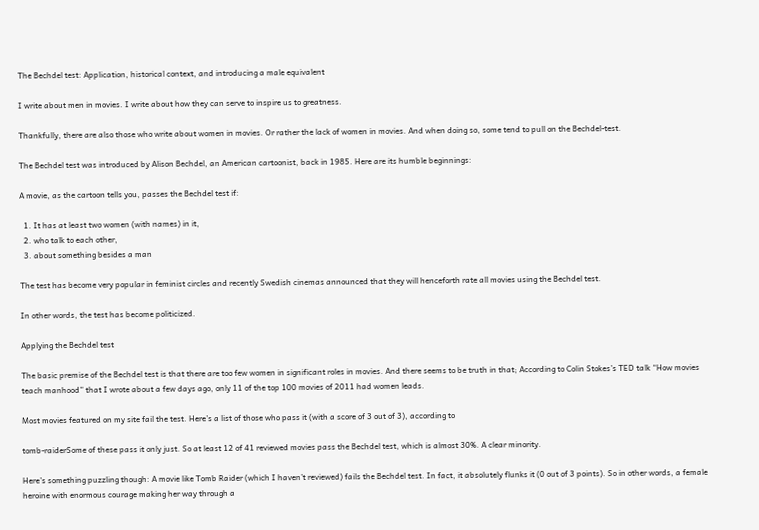The Bechdel test: Application, historical context, and introducing a male equivalent

I write about men in movies. I write about how they can serve to inspire us to greatness.

Thankfully, there are also those who write about women in movies. Or rather the lack of women in movies. And when doing so, some tend to pull on the Bechdel-test.

The Bechdel test was introduced by Alison Bechdel, an American cartoonist, back in 1985. Here are its humble beginnings:

A movie, as the cartoon tells you, passes the Bechdel test if:

  1. It has at least two women (with names) in it,
  2. who talk to each other,
  3. about something besides a man

The test has become very popular in feminist circles and recently Swedish cinemas announced that they will henceforth rate all movies using the Bechdel test.

In other words, the test has become politicized.

Applying the Bechdel test

The basic premise of the Bechdel test is that there are too few women in significant roles in movies. And there seems to be truth in that; According to Colin Stokes’s TED talk “How movies teach manhood” that I wrote about a few days ago, only 11 of the top 100 movies of 2011 had women leads.

Most movies featured on my site fail the test. Here’s a list of those who pass it (with a score of 3 out of 3), according to

tomb-raiderSome of these pass it only just. So at least 12 of 41 reviewed movies pass the Bechdel test, which is almost 30%. A clear minority.

Here’s something puzzling though: A movie like Tomb Raider (which I haven’t reviewed) fails the Bechdel test. In fact, it absolutely flunks it (0 out of 3 points). So in other words, a female heroine with enormous courage making her way through a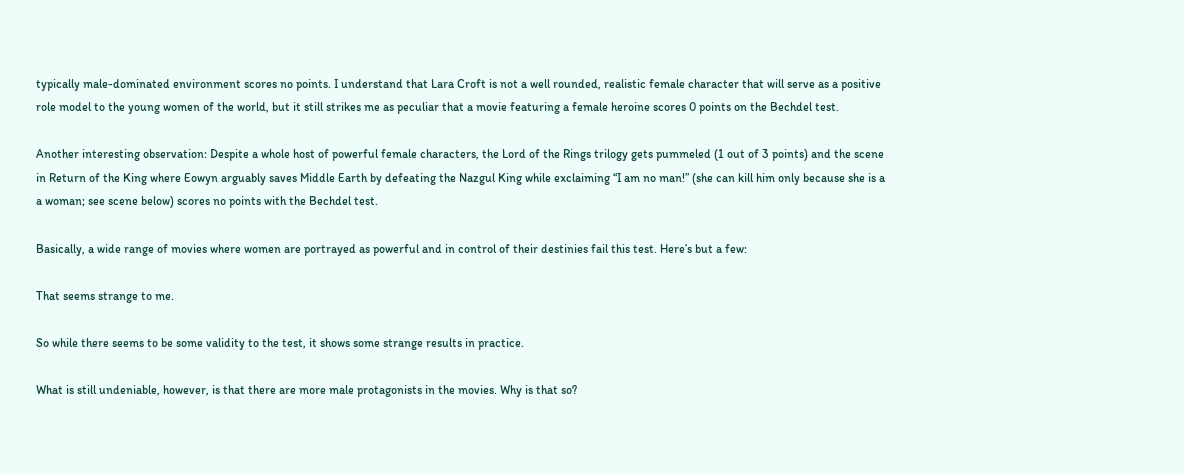typically male-dominated environment scores no points. I understand that Lara Croft is not a well rounded, realistic female character that will serve as a positive role model to the young women of the world, but it still strikes me as peculiar that a movie featuring a female heroine scores 0 points on the Bechdel test.

Another interesting observation: Despite a whole host of powerful female characters, the Lord of the Rings trilogy gets pummeled (1 out of 3 points) and the scene in Return of the King where Eowyn arguably saves Middle Earth by defeating the Nazgul King while exclaiming “I am no man!” (she can kill him only because she is a a woman; see scene below) scores no points with the Bechdel test.

Basically, a wide range of movies where women are portrayed as powerful and in control of their destinies fail this test. Here’s but a few:

That seems strange to me.

So while there seems to be some validity to the test, it shows some strange results in practice.

What is still undeniable, however, is that there are more male protagonists in the movies. Why is that so?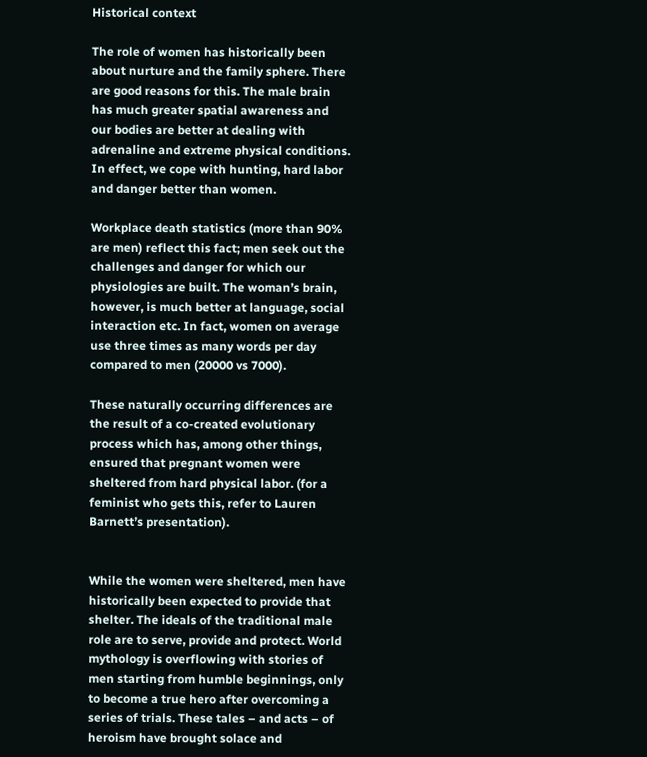Historical context

The role of women has historically been about nurture and the family sphere. There are good reasons for this. The male brain has much greater spatial awareness and our bodies are better at dealing with adrenaline and extreme physical conditions. In effect, we cope with hunting, hard labor and danger better than women.

Workplace death statistics (more than 90% are men) reflect this fact; men seek out the challenges and danger for which our physiologies are built. The woman’s brain, however, is much better at language, social interaction etc. In fact, women on average use three times as many words per day compared to men (20000 vs 7000).

These naturally occurring differences are the result of a co-created evolutionary process which has, among other things, ensured that pregnant women were sheltered from hard physical labor. (for a feminist who gets this, refer to Lauren Barnett’s presentation).


While the women were sheltered, men have historically been expected to provide that shelter. The ideals of the traditional male role are to serve, provide and protect. World mythology is overflowing with stories of men starting from humble beginnings, only to become a true hero after overcoming a series of trials. These tales – and acts – of heroism have brought solace and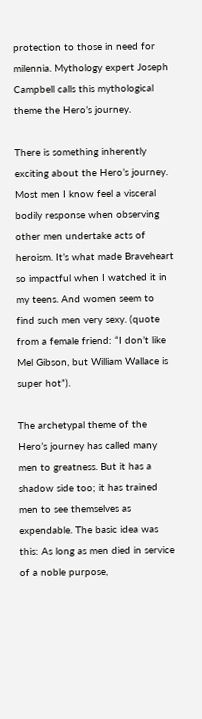protection to those in need for milennia. Mythology expert Joseph Campbell calls this mythological theme the Hero’s journey.

There is something inherently exciting about the Hero’s journey. Most men I know feel a visceral bodily response when observing other men undertake acts of heroism. It’s what made Braveheart so impactful when I watched it in my teens. And women seem to find such men very sexy. (quote from a female friend: “I don’t like Mel Gibson, but William Wallace is super hot”).

The archetypal theme of the Hero’s journey has called many men to greatness. But it has a shadow side too; it has trained men to see themselves as expendable. The basic idea was this: As long as men died in service of a noble purpose,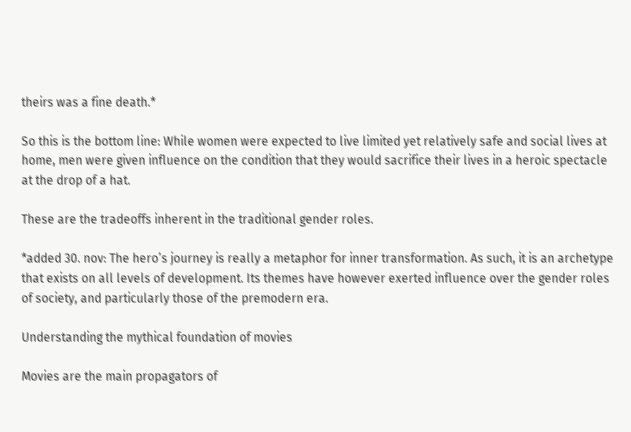theirs was a fine death.*

So this is the bottom line: While women were expected to live limited yet relatively safe and social lives at home, men were given influence on the condition that they would sacrifice their lives in a heroic spectacle at the drop of a hat.

These are the tradeoffs inherent in the traditional gender roles.

*added 30. nov: The hero’s journey is really a metaphor for inner transformation. As such, it is an archetype that exists on all levels of development. Its themes have however exerted influence over the gender roles of society, and particularly those of the premodern era.

Understanding the mythical foundation of movies

Movies are the main propagators of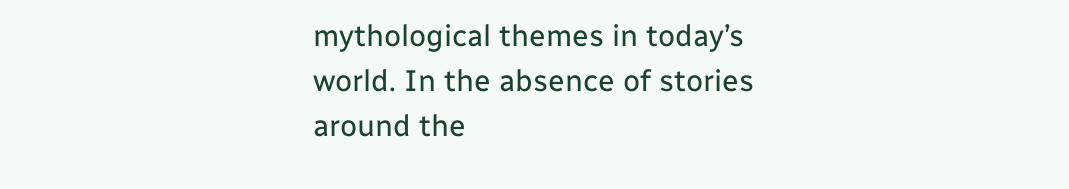mythological themes in today’s world. In the absence of stories around the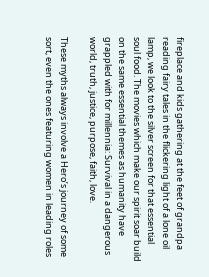fireplace and kids gathering at the feet of grandpa reading fairy tales in the flickering light of a lone oil lamp, we look to the silver screen for that essential soul food. The movies which make our spirit soar build on the same essential themes as humanity have grappled with for millennia: Survival in a dangerous world, truth, justice, purpose, faith, love.

These myths always involve a Hero’s journey of some sort, even the ones featuring women in leading roles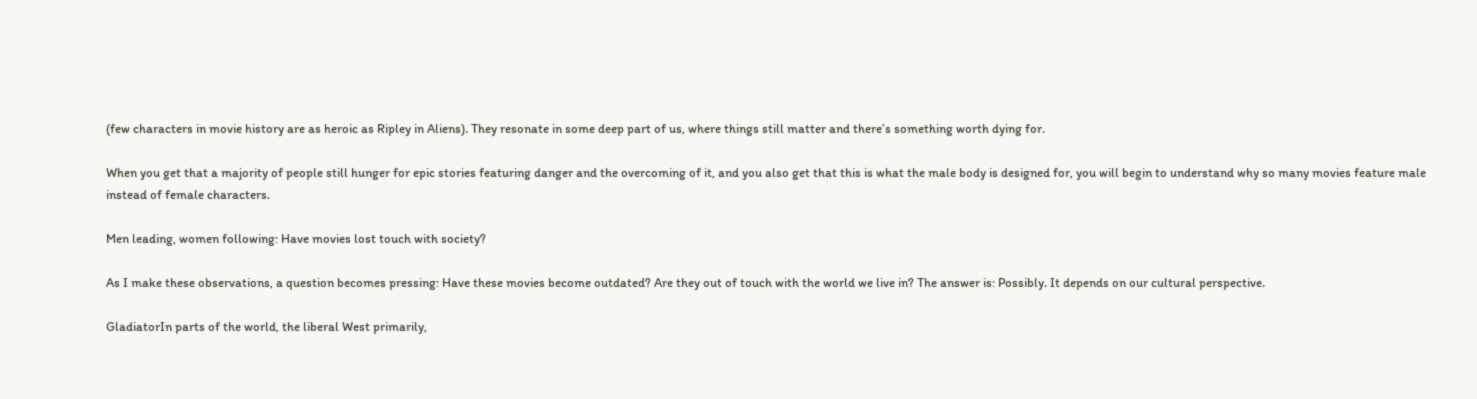(few characters in movie history are as heroic as Ripley in Aliens). They resonate in some deep part of us, where things still matter and there’s something worth dying for.

When you get that a majority of people still hunger for epic stories featuring danger and the overcoming of it, and you also get that this is what the male body is designed for, you will begin to understand why so many movies feature male instead of female characters.

Men leading, women following: Have movies lost touch with society?

As I make these observations, a question becomes pressing: Have these movies become outdated? Are they out of touch with the world we live in? The answer is: Possibly. It depends on our cultural perspective.

GladiatorIn parts of the world, the liberal West primarily,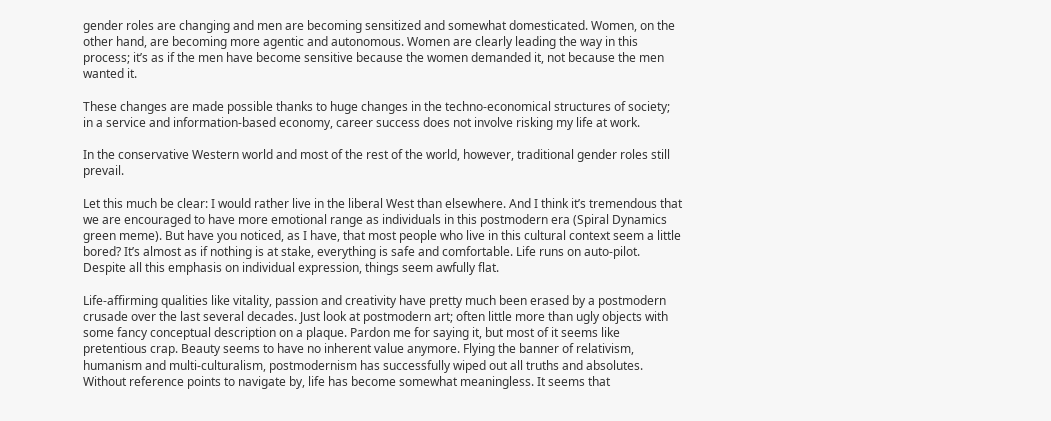gender roles are changing and men are becoming sensitized and somewhat domesticated. Women, on the other hand, are becoming more agentic and autonomous. Women are clearly leading the way in this process; it’s as if the men have become sensitive because the women demanded it, not because the men wanted it.

These changes are made possible thanks to huge changes in the techno-economical structures of society; in a service and information-based economy, career success does not involve risking my life at work.

In the conservative Western world and most of the rest of the world, however, traditional gender roles still prevail.

Let this much be clear: I would rather live in the liberal West than elsewhere. And I think it’s tremendous that we are encouraged to have more emotional range as individuals in this postmodern era (Spiral Dynamics green meme). But have you noticed, as I have, that most people who live in this cultural context seem a little bored? It’s almost as if nothing is at stake, everything is safe and comfortable. Life runs on auto-pilot. Despite all this emphasis on individual expression, things seem awfully flat.

Life-affirming qualities like vitality, passion and creativity have pretty much been erased by a postmodern crusade over the last several decades. Just look at postmodern art; often little more than ugly objects with some fancy conceptual description on a plaque. Pardon me for saying it, but most of it seems like pretentious crap. Beauty seems to have no inherent value anymore. Flying the banner of relativism, humanism and multi-culturalism, postmodernism has successfully wiped out all truths and absolutes. Without reference points to navigate by, life has become somewhat meaningless. It seems that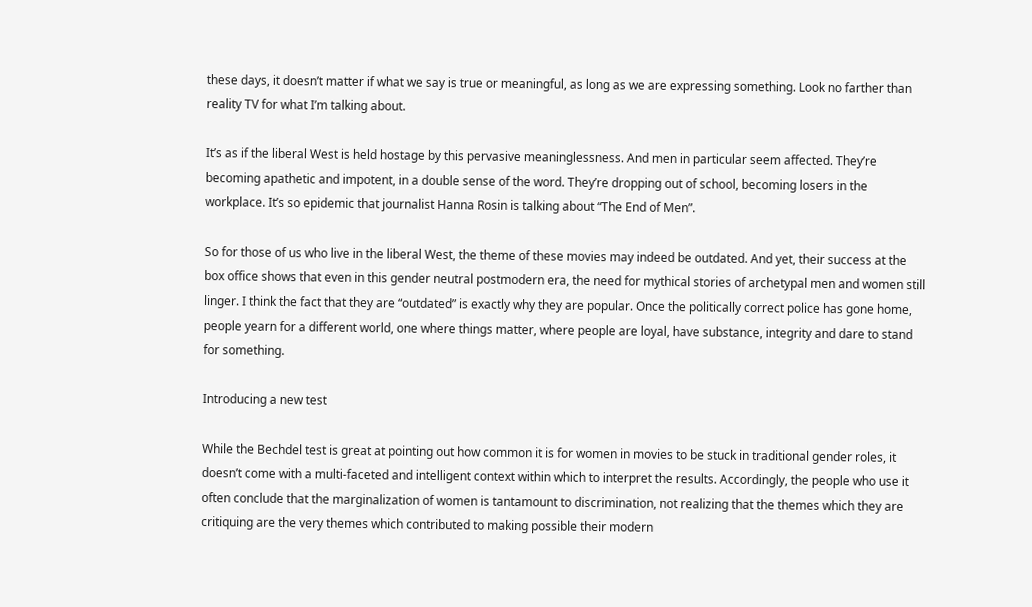these days, it doesn’t matter if what we say is true or meaningful, as long as we are expressing something. Look no farther than reality TV for what I’m talking about.

It’s as if the liberal West is held hostage by this pervasive meaninglessness. And men in particular seem affected. They’re becoming apathetic and impotent, in a double sense of the word. They’re dropping out of school, becoming losers in the workplace. It’s so epidemic that journalist Hanna Rosin is talking about “The End of Men”.

So for those of us who live in the liberal West, the theme of these movies may indeed be outdated. And yet, their success at the box office shows that even in this gender neutral postmodern era, the need for mythical stories of archetypal men and women still linger. I think the fact that they are “outdated” is exactly why they are popular. Once the politically correct police has gone home, people yearn for a different world, one where things matter, where people are loyal, have substance, integrity and dare to stand for something.

Introducing a new test

While the Bechdel test is great at pointing out how common it is for women in movies to be stuck in traditional gender roles, it doesn’t come with a multi-faceted and intelligent context within which to interpret the results. Accordingly, the people who use it often conclude that the marginalization of women is tantamount to discrimination, not realizing that the themes which they are critiquing are the very themes which contributed to making possible their modern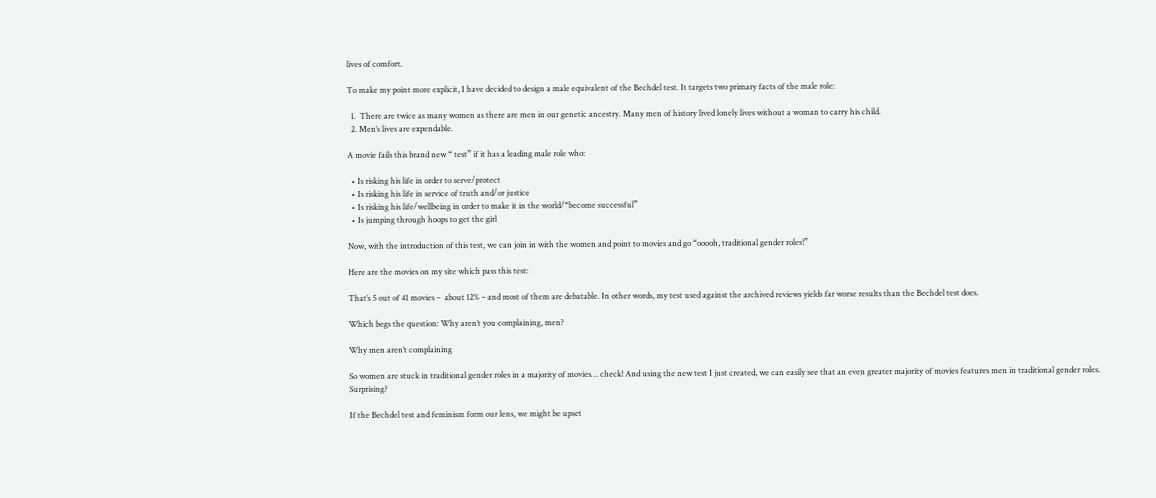lives of comfort.

To make my point more explicit, I have decided to design a male equivalent of the Bechdel test. It targets two primary facts of the male role:

  1.  There are twice as many women as there are men in our genetic ancestry. Many men of history lived lonely lives without a woman to carry his child.
  2. Men’s lives are expendable.

A movie fails this brand new “ test” if it has a leading male role who:

  • Is risking his life in order to serve/protect
  • Is risking his life in service of truth and/or justice
  • Is risking his life/wellbeing in order to make it in the world/“become successful”
  • Is jumping through hoops to get the girl

Now, with the introduction of this test, we can join in with the women and point to movies and go “ooooh, traditional gender roles!”

Here are the movies on my site which pass this test:

That’s 5 out of 41 movies –  about 12% – and most of them are debatable. In other words, my test used against the archived reviews yields far worse results than the Bechdel test does.

Which begs the question: Why aren’t you complaining, men?

Why men aren’t complaining

So women are stuck in traditional gender roles in a majority of movies… check! And using the new test I just created, we can easily see that an even greater majority of movies features men in traditional gender roles. Surprising?

If the Bechdel test and feminism form our lens, we might be upset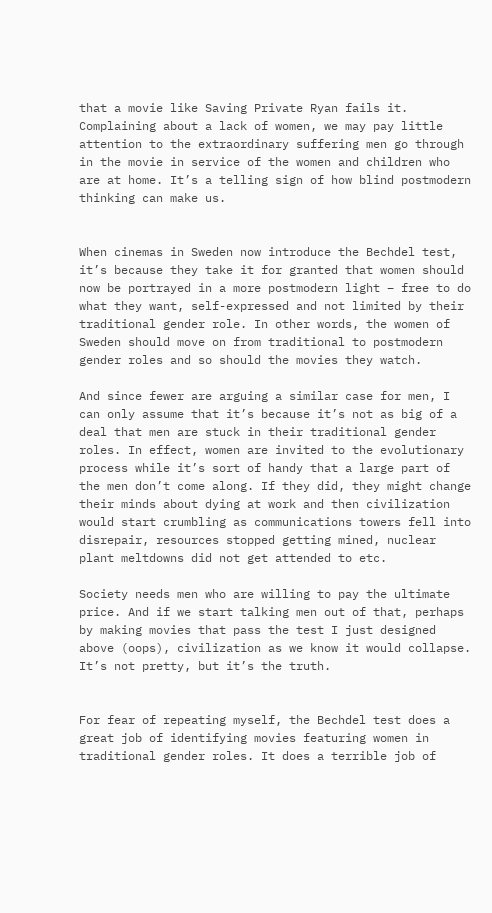that a movie like Saving Private Ryan fails it. Complaining about a lack of women, we may pay little attention to the extraordinary suffering men go through in the movie in service of the women and children who are at home. It’s a telling sign of how blind postmodern thinking can make us.


When cinemas in Sweden now introduce the Bechdel test, it’s because they take it for granted that women should now be portrayed in a more postmodern light – free to do what they want, self-expressed and not limited by their traditional gender role. In other words, the women of Sweden should move on from traditional to postmodern gender roles and so should the movies they watch.

And since fewer are arguing a similar case for men, I can only assume that it’s because it’s not as big of a deal that men are stuck in their traditional gender roles. In effect, women are invited to the evolutionary process while it’s sort of handy that a large part of the men don’t come along. If they did, they might change their minds about dying at work and then civilization would start crumbling as communications towers fell into disrepair, resources stopped getting mined, nuclear plant meltdowns did not get attended to etc.

Society needs men who are willing to pay the ultimate price. And if we start talking men out of that, perhaps by making movies that pass the test I just designed above (oops), civilization as we know it would collapse. It’s not pretty, but it’s the truth.


For fear of repeating myself, the Bechdel test does a great job of identifying movies featuring women in traditional gender roles. It does a terrible job of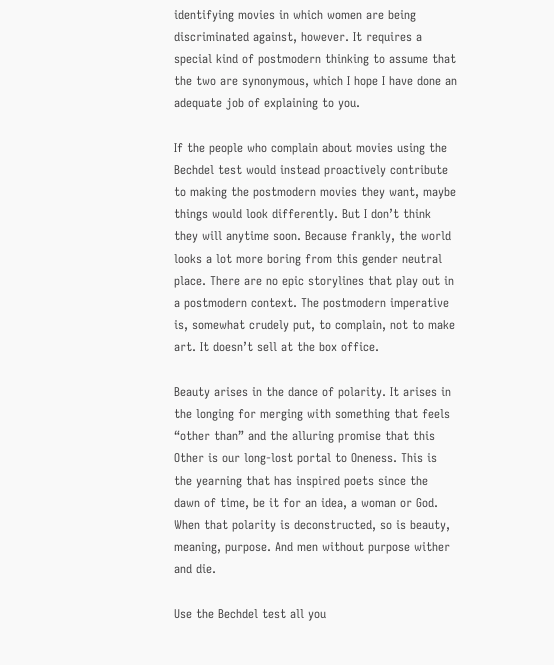identifying movies in which women are being discriminated against, however. It requires a special kind of postmodern thinking to assume that the two are synonymous, which I hope I have done an adequate job of explaining to you.

If the people who complain about movies using the Bechdel test would instead proactively contribute to making the postmodern movies they want, maybe things would look differently. But I don’t think they will anytime soon. Because frankly, the world looks a lot more boring from this gender neutral place. There are no epic storylines that play out in a postmodern context. The postmodern imperative is, somewhat crudely put, to complain, not to make art. It doesn’t sell at the box office.

Beauty arises in the dance of polarity. It arises in the longing for merging with something that feels “other than” and the alluring promise that this Other is our long-lost portal to Oneness. This is the yearning that has inspired poets since the dawn of time, be it for an idea, a woman or God. When that polarity is deconstructed, so is beauty, meaning, purpose. And men without purpose wither and die.

Use the Bechdel test all you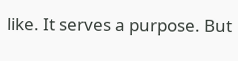like. It serves a purpose. But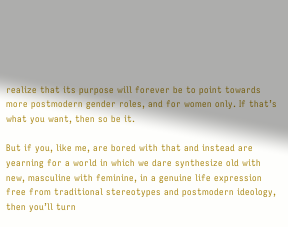realize that its purpose will forever be to point towards more postmodern gender roles, and for women only. If that’s what you want, then so be it.

But if you, like me, are bored with that and instead are yearning for a world in which we dare synthesize old with new, masculine with feminine, in a genuine life expression free from traditional stereotypes and postmodern ideology, then you’ll turn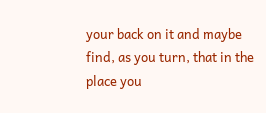your back on it and maybe find, as you turn, that in the place you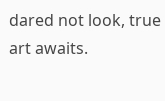dared not look, true art awaits.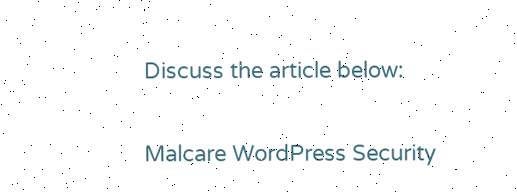Discuss the article below:

Malcare WordPress Security